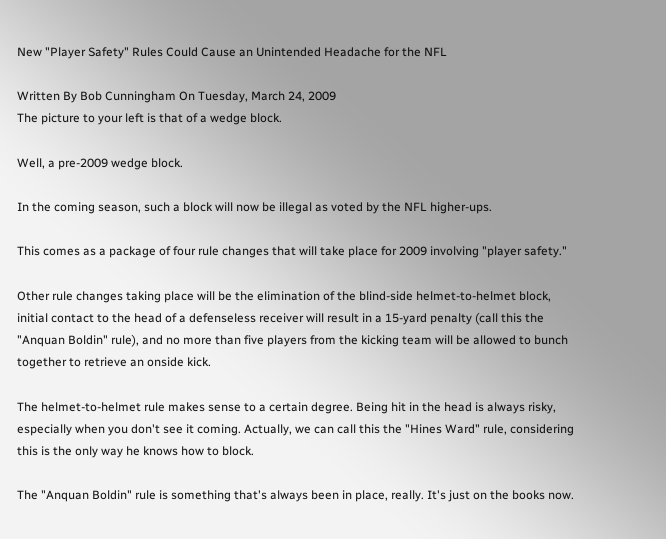New "Player Safety" Rules Could Cause an Unintended Headache for the NFL

Written By Bob Cunningham On Tuesday, March 24, 2009
The picture to your left is that of a wedge block.

Well, a pre-2009 wedge block.

In the coming season, such a block will now be illegal as voted by the NFL higher-ups.

This comes as a package of four rule changes that will take place for 2009 involving "player safety."

Other rule changes taking place will be the elimination of the blind-side helmet-to-helmet block, initial contact to the head of a defenseless receiver will result in a 15-yard penalty (call this the "Anquan Boldin" rule), and no more than five players from the kicking team will be allowed to bunch together to retrieve an onside kick.

The helmet-to-helmet rule makes sense to a certain degree. Being hit in the head is always risky, especially when you don't see it coming. Actually, we can call this the "Hines Ward" rule, considering this is the only way he knows how to block.

The "Anquan Boldin" rule is something that's always been in place, really. It's just on the books now.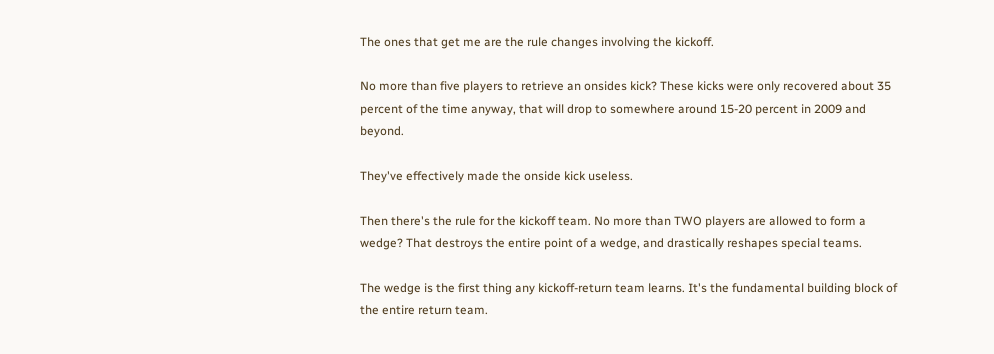The ones that get me are the rule changes involving the kickoff.

No more than five players to retrieve an onsides kick? These kicks were only recovered about 35 percent of the time anyway, that will drop to somewhere around 15-20 percent in 2009 and beyond.

They've effectively made the onside kick useless.

Then there's the rule for the kickoff team. No more than TWO players are allowed to form a wedge? That destroys the entire point of a wedge, and drastically reshapes special teams.

The wedge is the first thing any kickoff-return team learns. It's the fundamental building block of the entire return team.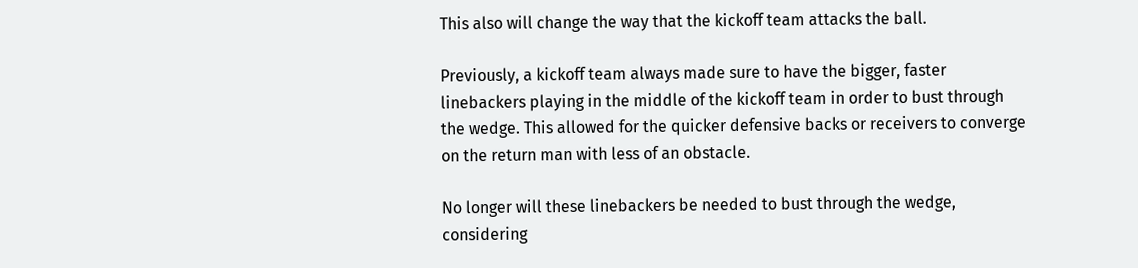This also will change the way that the kickoff team attacks the ball.

Previously, a kickoff team always made sure to have the bigger, faster linebackers playing in the middle of the kickoff team in order to bust through the wedge. This allowed for the quicker defensive backs or receivers to converge on the return man with less of an obstacle.

No longer will these linebackers be needed to bust through the wedge, considering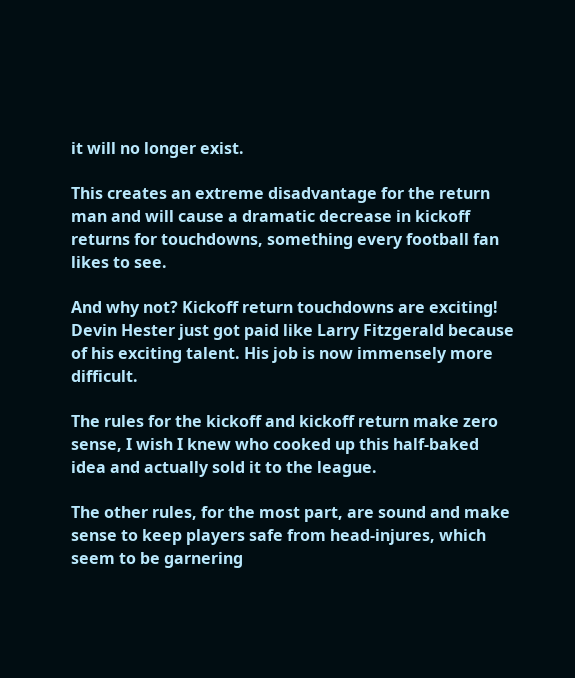it will no longer exist.

This creates an extreme disadvantage for the return man and will cause a dramatic decrease in kickoff returns for touchdowns, something every football fan likes to see.

And why not? Kickoff return touchdowns are exciting! Devin Hester just got paid like Larry Fitzgerald because of his exciting talent. His job is now immensely more difficult.

The rules for the kickoff and kickoff return make zero sense, I wish I knew who cooked up this half-baked idea and actually sold it to the league.

The other rules, for the most part, are sound and make sense to keep players safe from head-injures, which seem to be garnering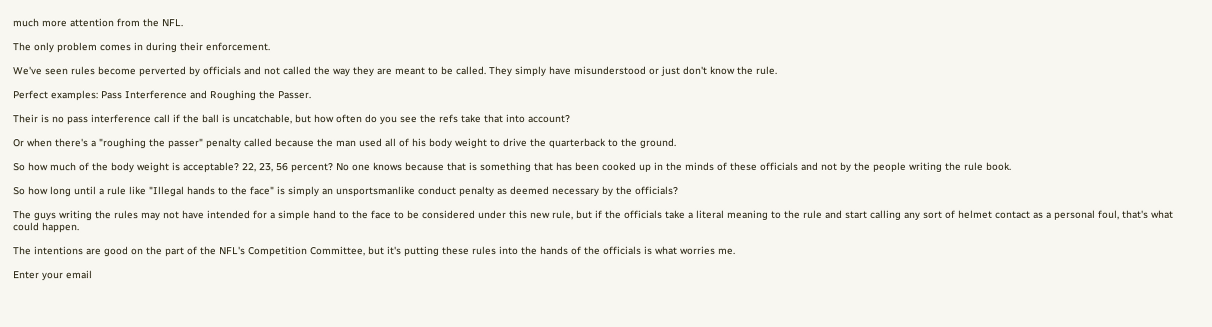much more attention from the NFL.

The only problem comes in during their enforcement.

We've seen rules become perverted by officials and not called the way they are meant to be called. They simply have misunderstood or just don't know the rule.

Perfect examples: Pass Interference and Roughing the Passer.

Their is no pass interference call if the ball is uncatchable, but how often do you see the refs take that into account?

Or when there's a "roughing the passer" penalty called because the man used all of his body weight to drive the quarterback to the ground.

So how much of the body weight is acceptable? 22, 23, 56 percent? No one knows because that is something that has been cooked up in the minds of these officials and not by the people writing the rule book.

So how long until a rule like "Illegal hands to the face" is simply an unsportsmanlike conduct penalty as deemed necessary by the officials?

The guys writing the rules may not have intended for a simple hand to the face to be considered under this new rule, but if the officials take a literal meaning to the rule and start calling any sort of helmet contact as a personal foul, that's what could happen.

The intentions are good on the part of the NFL's Competition Committee, but it's putting these rules into the hands of the officials is what worries me.

Enter your email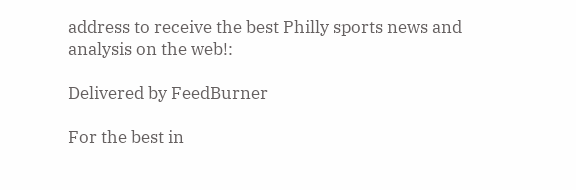address to receive the best Philly sports news and analysis on the web!:

Delivered by FeedBurner

For the best in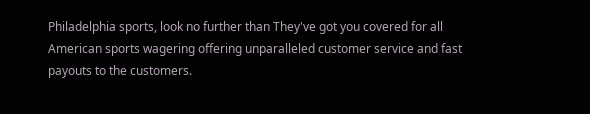Philadelphia sports, look no further than They've got you covered for all American sports wagering offering unparalleled customer service and fast payouts to the customers.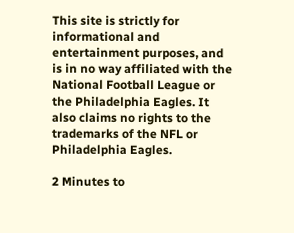This site is strictly for informational and entertainment purposes, and is in no way affiliated with the National Football League or the Philadelphia Eagles. It also claims no rights to the trademarks of the NFL or Philadelphia Eagles.

2 Minutes to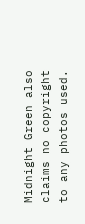Midnight Green also claims no copyright to any photos used.